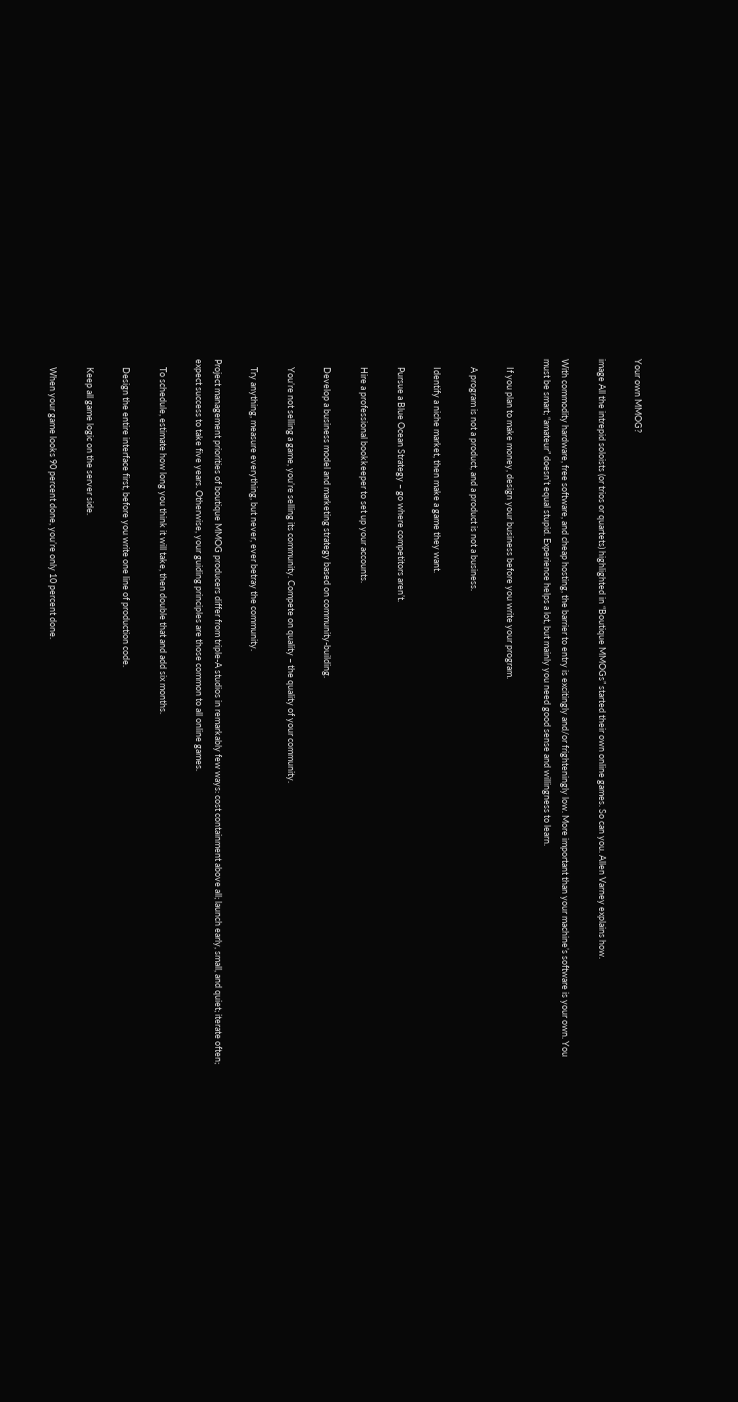Your own MMOG?

image All the intrepid soloists (or trios or quartets) highlighted in “Boutique MMOGs” started their own online games. So can you. Allen Varney explains how.

With commodity hardware, free software, and cheap hosting, the barrier to entry is excitingly and/or frighteningly low. More important than your machine’s software is your own. You must be smart; “amateur” doesn’t equal stupid. Experience helps a lot, but mainly you need good sense and willingness to learn.

    If you plan to make money, design your business before you write your program.

    A program is not a product, and a product is not a business.

    Identify a niche market, then make a game they want.

    Pursue a Blue Ocean Strategy – go where competitors aren’t.

    Hire a professional bookkeeper to set up your accounts.

    Develop a business model and marketing strategy based on community-building.

    You’re not selling a game, you’re selling its community. Compete on quality – the quality of your community.

    Try anything, measure everything, but never, ever betray the community.

Project management priorities of boutique MMOG producers differ from triple-A studios in remarkably few ways: cost containment above all; launch early, small, and quiet; iterate often; expect success to take five years. Otherwise, your guiding principles are those common to all online games.

    To schedule, estimate how long you think it will take, then double that and add six months.

    Design the entire interface first, before you write one line of production code.

    Keep all game logic on the server side.

    When your game looks 90 percent done, you’re only 10 percent done.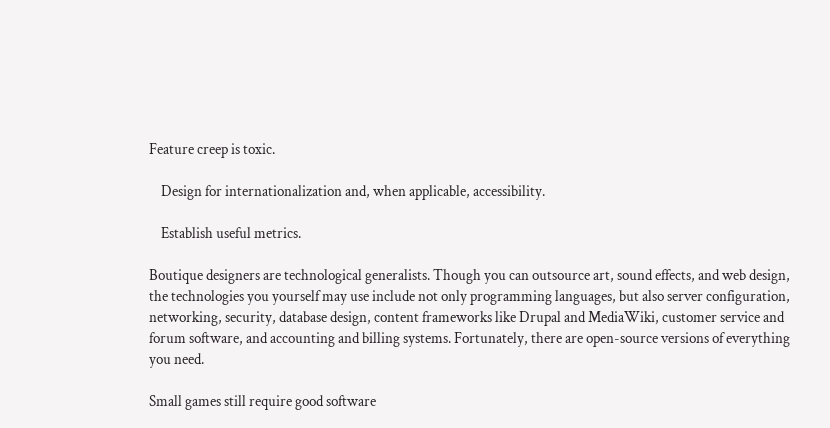Feature creep is toxic.

    Design for internationalization and, when applicable, accessibility.

    Establish useful metrics.

Boutique designers are technological generalists. Though you can outsource art, sound effects, and web design, the technologies you yourself may use include not only programming languages, but also server configuration, networking, security, database design, content frameworks like Drupal and MediaWiki, customer service and forum software, and accounting and billing systems. Fortunately, there are open-source versions of everything you need.

Small games still require good software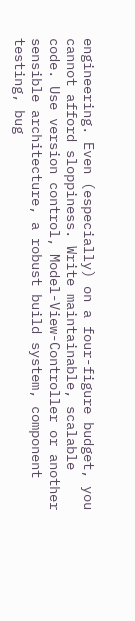engineering. Even (especially) on a four-figure budget, you cannot afford sloppiness. Write maintainable, scalable code. Use version control, Model-View-Controller or another sensible architecture, a robust build system, component testing, bug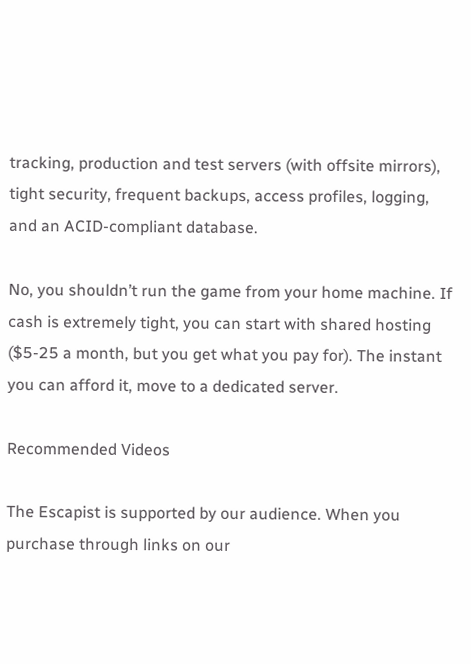tracking, production and test servers (with offsite mirrors), tight security, frequent backups, access profiles, logging, and an ACID-compliant database.

No, you shouldn’t run the game from your home machine. If cash is extremely tight, you can start with shared hosting ($5-25 a month, but you get what you pay for). The instant you can afford it, move to a dedicated server.

Recommended Videos

The Escapist is supported by our audience. When you purchase through links on our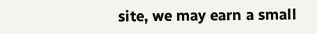site, we may earn a small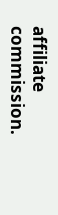affiliate commission.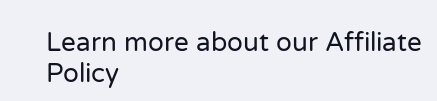Learn more about our Affiliate Policy